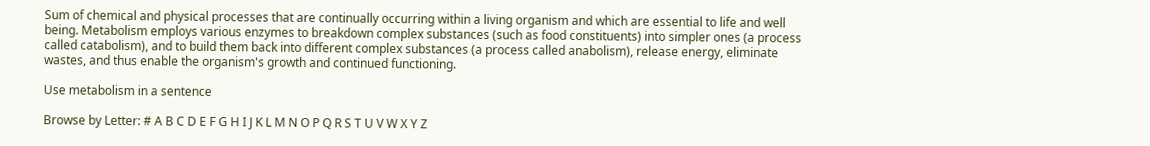Sum of chemical and physical processes that are continually occurring within a living organism and which are essential to life and well being. Metabolism employs various enzymes to breakdown complex substances (such as food constituents) into simpler ones (a process called catabolism), and to build them back into different complex substances (a process called anabolism), release energy, eliminate wastes, and thus enable the organism's growth and continued functioning.

Use metabolism in a sentence

Browse by Letter: # A B C D E F G H I J K L M N O P Q R S T U V W X Y Z